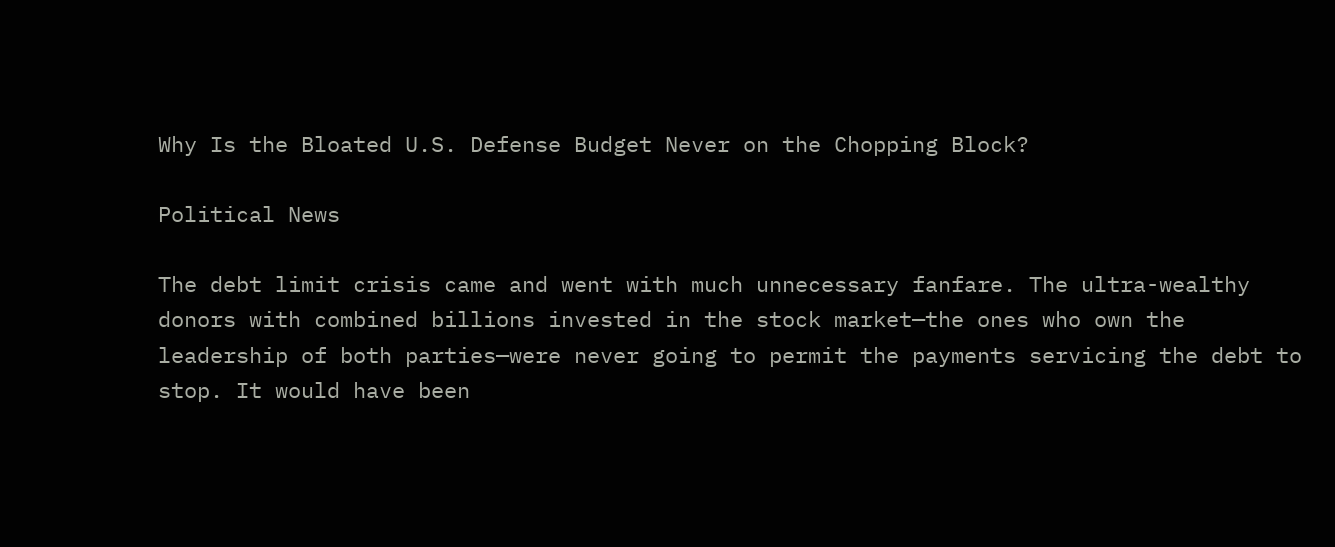Why Is the Bloated U.S. Defense Budget Never on the Chopping Block?

Political News

The debt limit crisis came and went with much unnecessary fanfare. The ultra-wealthy donors with combined billions invested in the stock market—the ones who own the leadership of both parties—were never going to permit the payments servicing the debt to stop. It would have been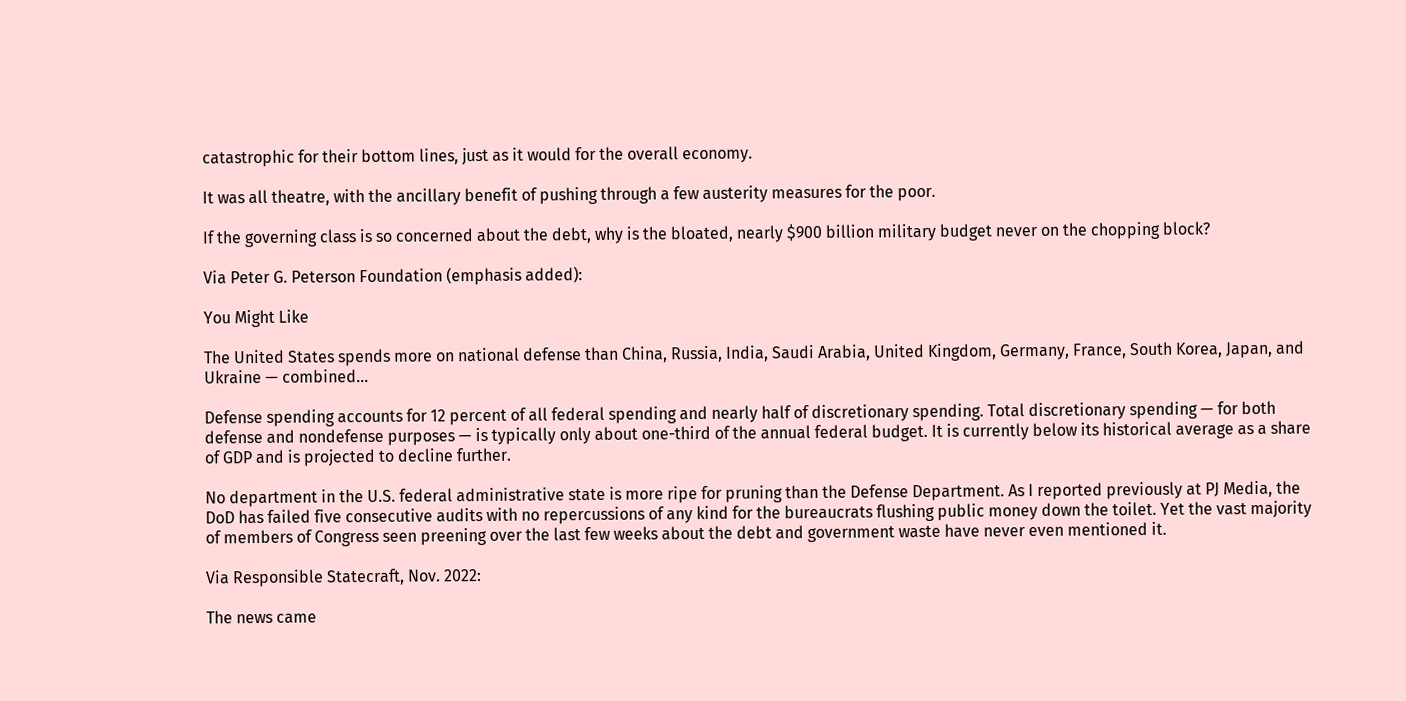catastrophic for their bottom lines, just as it would for the overall economy.

It was all theatre, with the ancillary benefit of pushing through a few austerity measures for the poor.

If the governing class is so concerned about the debt, why is the bloated, nearly $900 billion military budget never on the chopping block?

Via Peter G. Peterson Foundation (emphasis added):

You Might Like

The United States spends more on national defense than China, Russia, India, Saudi Arabia, United Kingdom, Germany, France, South Korea, Japan, and Ukraine — combined…

Defense spending accounts for 12 percent of all federal spending and nearly half of discretionary spending. Total discretionary spending — for both defense and nondefense purposes — is typically only about one-third of the annual federal budget. It is currently below its historical average as a share of GDP and is projected to decline further.

No department in the U.S. federal administrative state is more ripe for pruning than the Defense Department. As I reported previously at PJ Media, the DoD has failed five consecutive audits with no repercussions of any kind for the bureaucrats flushing public money down the toilet. Yet the vast majority of members of Congress seen preening over the last few weeks about the debt and government waste have never even mentioned it.

Via Responsible Statecraft, Nov. 2022:

The news came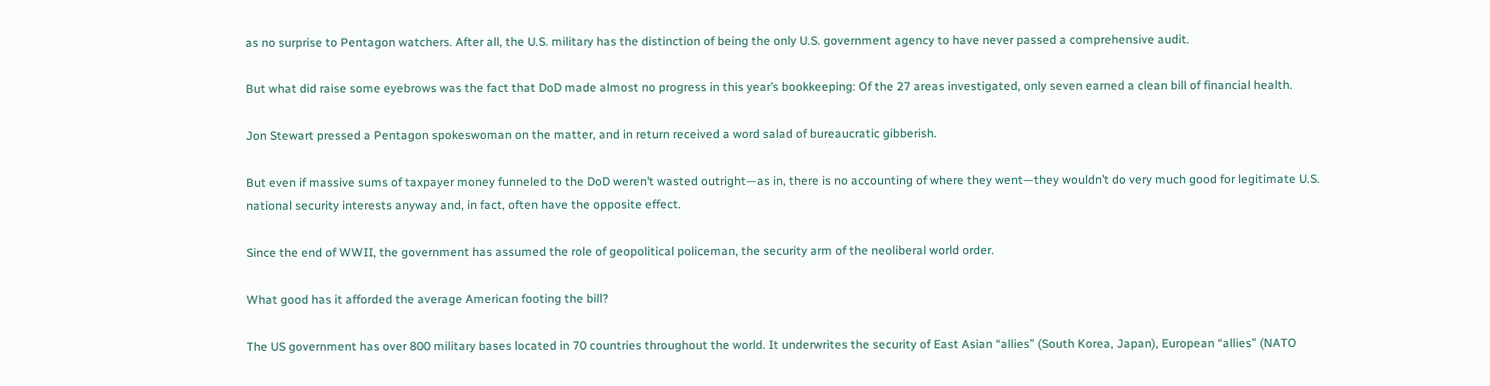as no surprise to Pentagon watchers. After all, the U.S. military has the distinction of being the only U.S. government agency to have never passed a comprehensive audit.

But what did raise some eyebrows was the fact that DoD made almost no progress in this year’s bookkeeping: Of the 27 areas investigated, only seven earned a clean bill of financial health.

Jon Stewart pressed a Pentagon spokeswoman on the matter, and in return received a word salad of bureaucratic gibberish.

But even if massive sums of taxpayer money funneled to the DoD weren’t wasted outright—as in, there is no accounting of where they went—they wouldn’t do very much good for legitimate U.S. national security interests anyway and, in fact, often have the opposite effect.

Since the end of WWII, the government has assumed the role of geopolitical policeman, the security arm of the neoliberal world order.

What good has it afforded the average American footing the bill?

The US government has over 800 military bases located in 70 countries throughout the world. It underwrites the security of East Asian “allies” (South Korea, Japan), European “allies” (NATO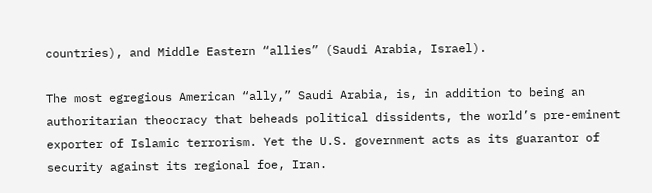countries), and Middle Eastern “allies” (Saudi Arabia, Israel).

The most egregious American “ally,” Saudi Arabia, is, in addition to being an authoritarian theocracy that beheads political dissidents, the world’s pre-eminent exporter of Islamic terrorism. Yet the U.S. government acts as its guarantor of security against its regional foe, Iran.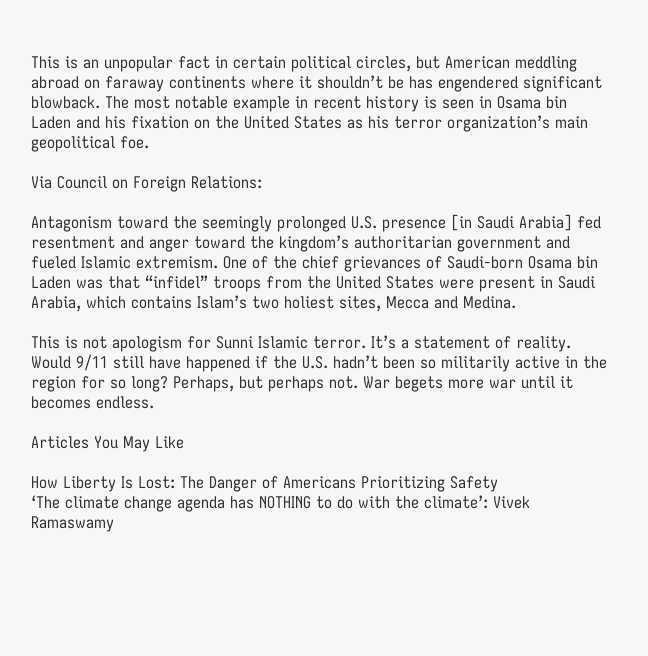This is an unpopular fact in certain political circles, but American meddling abroad on faraway continents where it shouldn’t be has engendered significant blowback. The most notable example in recent history is seen in Osama bin Laden and his fixation on the United States as his terror organization’s main geopolitical foe.

Via Council on Foreign Relations:

Antagonism toward the seemingly prolonged U.S. presence [in Saudi Arabia] fed resentment and anger toward the kingdom’s authoritarian government and fueled Islamic extremism. One of the chief grievances of Saudi-born Osama bin Laden was that “infidel” troops from the United States were present in Saudi Arabia, which contains Islam’s two holiest sites, Mecca and Medina.

This is not apologism for Sunni Islamic terror. It’s a statement of reality. Would 9/11 still have happened if the U.S. hadn’t been so militarily active in the region for so long? Perhaps, but perhaps not. War begets more war until it becomes endless.

Articles You May Like

How Liberty Is Lost: The Danger of Americans Prioritizing Safety
‘The climate change agenda has NOTHING to do with the climate’: Vivek Ramaswamy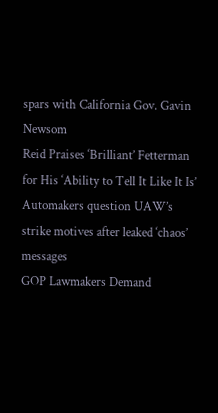spars with California Gov. Gavin Newsom
Reid Praises ‘Brilliant’ Fetterman for His ‘Ability to Tell It Like It Is’
Automakers question UAW’s strike motives after leaked ‘chaos’ messages
GOP Lawmakers Demand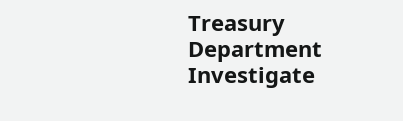Treasury Department Investigate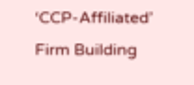‘CCP-Affiliated’ Firm Building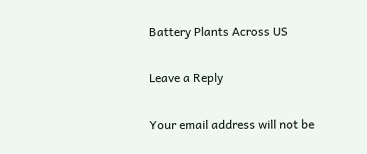Battery Plants Across US

Leave a Reply

Your email address will not be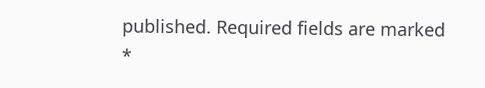published. Required fields are marked *